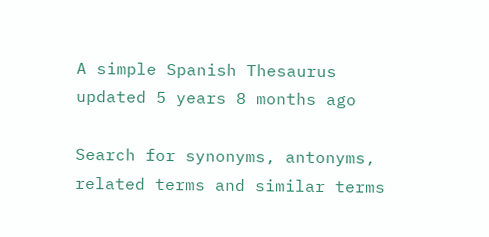A simple Spanish Thesaurus
updated 5 years 8 months ago

Search for synonyms, antonyms, related terms and similar terms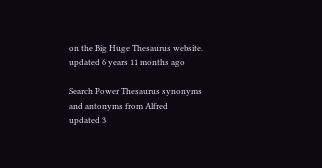on the Big Huge Thesaurus website.
updated 6 years 11 months ago

Search Power Thesaurus synonyms and antonyms from Alfred
updated 3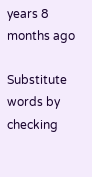years 8 months ago

Substitute words by checking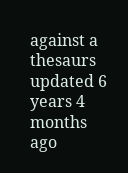against a thesaurs
updated 6 years 4 months ago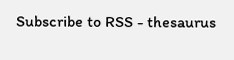Subscribe to RSS - thesaurus